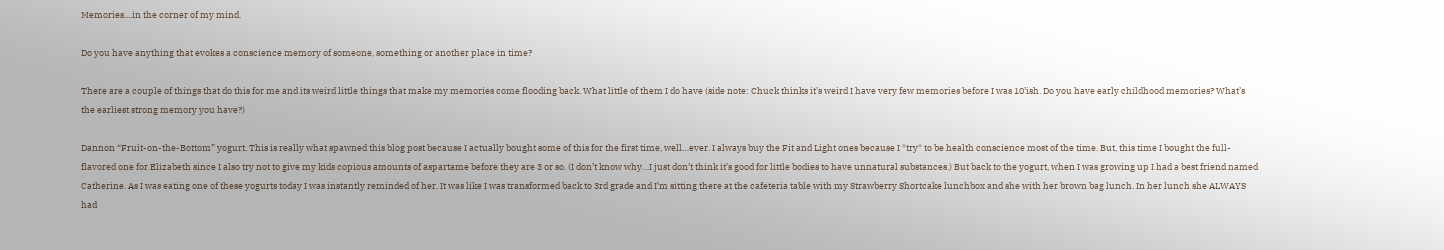Memories....in the corner of my mind.

Do you have anything that evokes a conscience memory of someone, something or another place in time?

There are a couple of things that do this for me and its weird little things that make my memories come flooding back. What little of them I do have (side note: Chuck thinks it’s weird I have very few memories before I was 10’ish. Do you have early childhood memories? What’s the earliest strong memory you have?)

Dannon “Fruit-on-the-Bottom” yogurt. This is really what spawned this blog post because I actually bought some of this for the first time, well…ever. I always buy the Fit and Light ones because I *try* to be health conscience most of the time. But, this time I bought the full-flavored one for Elizabeth since I also try not to give my kids copious amounts of aspartame before they are 3 or so. (I don’t know why…I just don’t think it’s good for little bodies to have unnatural substances.) But back to the yogurt, when I was growing up I had a best friend named Catherine. As I was eating one of these yogurts today I was instantly reminded of her. It was like I was transformed back to 3rd grade and I’m sitting there at the cafeteria table with my Strawberry Shortcake lunchbox and she with her brown bag lunch. In her lunch she ALWAYS had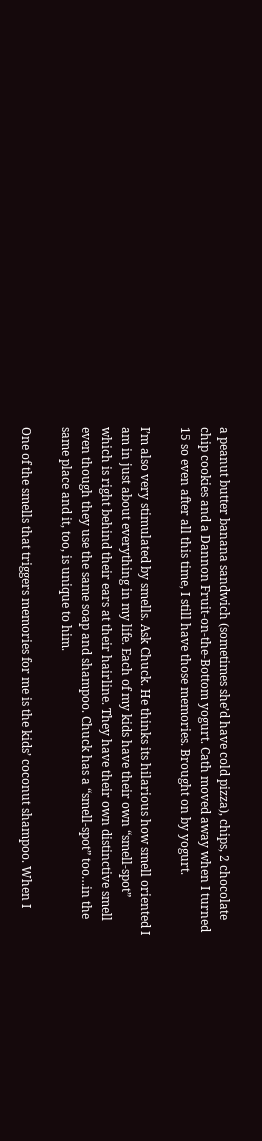a peanut butter banana sandwich (sometimes she’d have cold pizza), chips, 2 chocolate chip cookies and a Dannon Fruit-on-the-Bottom yogurt. Cath moved away when I turned 15 so even after all this time, I still have those memories. Brought on by yogurt.

I’m also very stimulated by smells. Ask Chuck. He thinks its hilarious how smell oriented I am in just about everything in my life. Each of my kids have their own “smell-spot” which is right behind their ears at their hairline. They have their own distinctive smell even though they use the same soap and shampoo. Chuck has a “smell-spot” too…in the same place and it, too, is unique to him.

One of the smells that triggers memories for me is the kids’ coconut shampoo. When I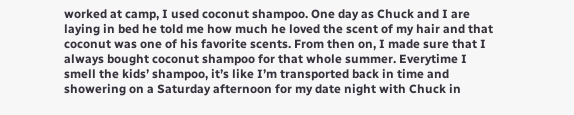worked at camp, I used coconut shampoo. One day as Chuck and I are laying in bed he told me how much he loved the scent of my hair and that coconut was one of his favorite scents. From then on, I made sure that I always bought coconut shampoo for that whole summer. Everytime I smell the kids’ shampoo, it’s like I’m transported back in time and showering on a Saturday afternoon for my date night with Chuck in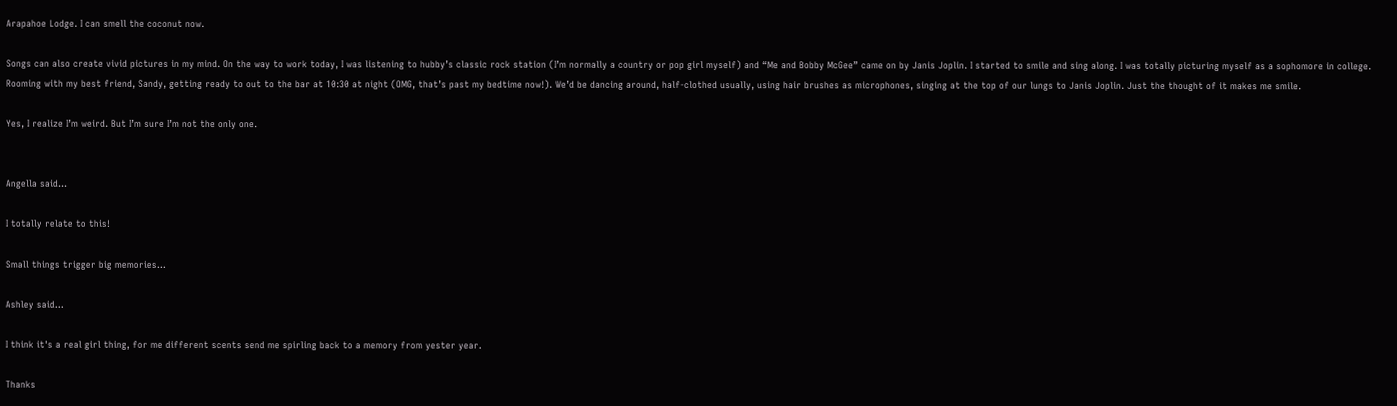Arapahoe Lodge. I can smell the coconut now.

Songs can also create vivid pictures in my mind. On the way to work today, I was listening to hubby’s classic rock station (I’m normally a country or pop girl myself) and “Me and Bobby McGee” came on by Janis Joplin. I started to smile and sing along. I was totally picturing myself as a sophomore in college. Rooming with my best friend, Sandy, getting ready to out to the bar at 10:30 at night (OMG, that’s past my bedtime now!). We’d be dancing around, half-clothed usually, using hair brushes as microphones, singing at the top of our lungs to Janis Joplin. Just the thought of it makes me smile.

Yes, I realize I’m weird. But I’m sure I’m not the only one.


Angella said...

I totally relate to this!

Small things trigger big memories...

Ashley said...

I think it's a real girl thing, for me different scents send me spirling back to a memory from yester year.

Thanks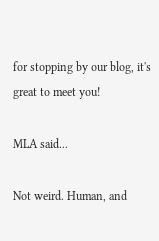for stopping by our blog, it's great to meet you!

MLA said...

Not weird. Human, and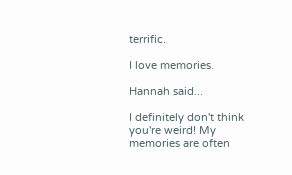terrific.

I love memories.

Hannah said...

I definitely don't think you're weird! My memories are often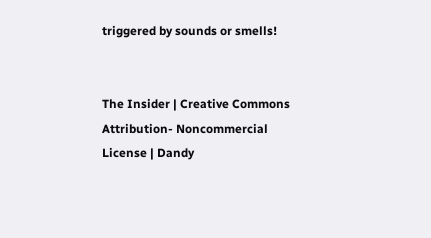triggered by sounds or smells!


The Insider | Creative Commons Attribution- Noncommercial License | Dandy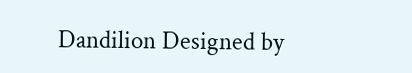Dandilion Designed by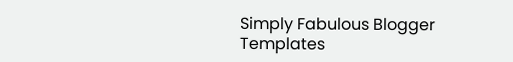Simply Fabulous Blogger Templates